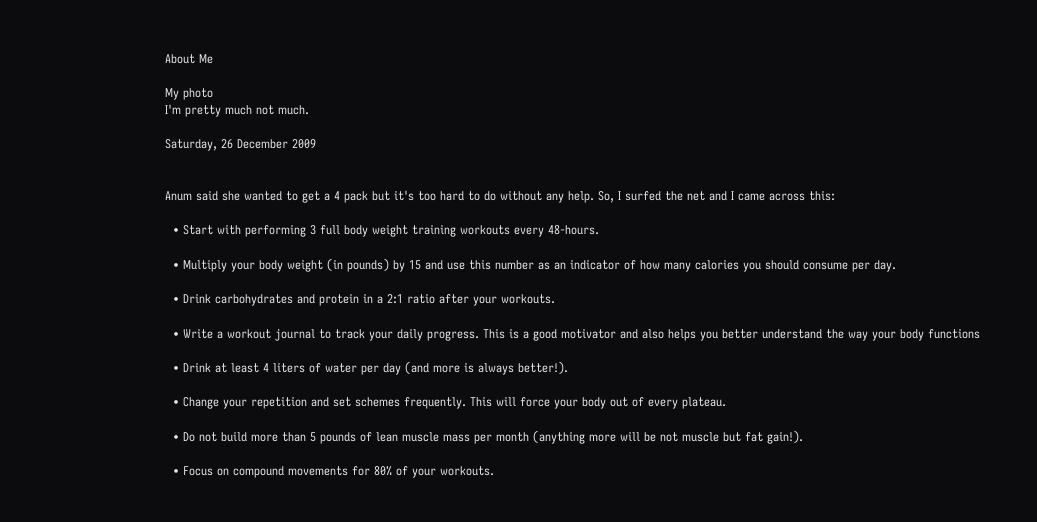About Me

My photo
I'm pretty much not much.

Saturday, 26 December 2009


Anum said she wanted to get a 4 pack but it's too hard to do without any help. So, I surfed the net and I came across this:

  • Start with performing 3 full body weight training workouts every 48-hours.

  • Multiply your body weight (in pounds) by 15 and use this number as an indicator of how many calories you should consume per day.

  • Drink carbohydrates and protein in a 2:1 ratio after your workouts.

  • Write a workout journal to track your daily progress. This is a good motivator and also helps you better understand the way your body functions

  • Drink at least 4 liters of water per day (and more is always better!).

  • Change your repetition and set schemes frequently. This will force your body out of every plateau.

  • Do not build more than 5 pounds of lean muscle mass per month (anything more will be not muscle but fat gain!).

  • Focus on compound movements for 80% of your workouts.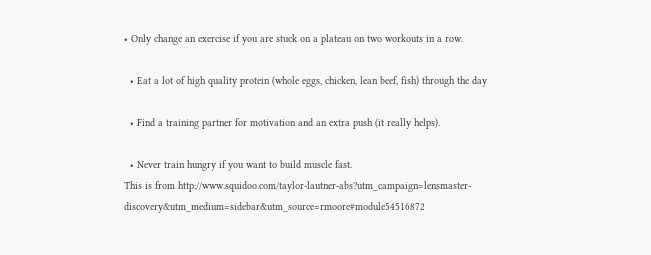• Only change an exercise if you are stuck on a plateau on two workouts in a row.

  • Eat a lot of high quality protein (whole eggs, chicken, lean beef, fish) through the day

  • Find a training partner for motivation and an extra push (it really helps).

  • Never train hungry if you want to build muscle fast.
This is from http://www.squidoo.com/taylor-lautner-abs?utm_campaign=lensmaster-discovery&utm_medium=sidebar&utm_source=rmoore#module54516872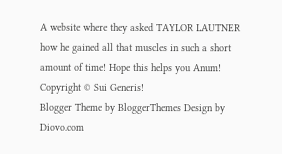A website where they asked TAYLOR LAUTNER how he gained all that muscles in such a short amount of time! Hope this helps you Anum!
Copyright © Sui Generis!
Blogger Theme by BloggerThemes Design by Diovo.com